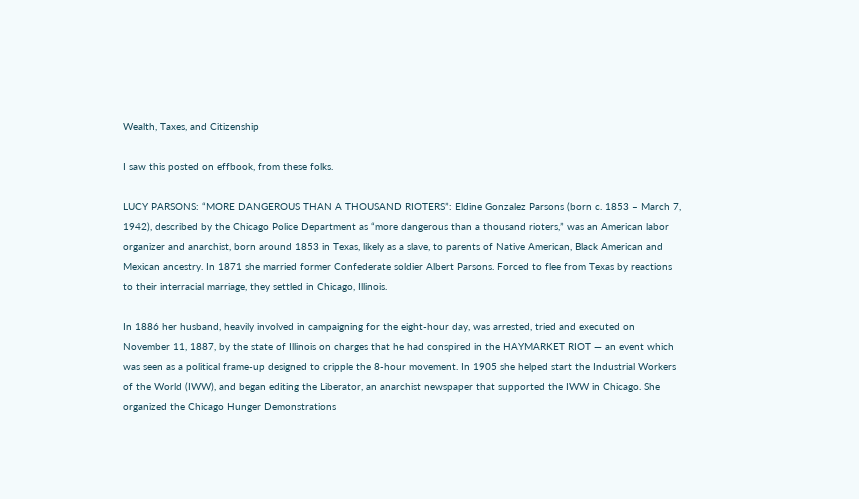Wealth, Taxes, and Citizenship

I saw this posted on effbook, from these folks.

LUCY PARSONS: “MORE DANGEROUS THAN A THOUSAND RIOTERS”: Eldine Gonzalez Parsons (born c. 1853 – March 7, 1942), described by the Chicago Police Department as “more dangerous than a thousand rioters,” was an American labor organizer and anarchist, born around 1853 in Texas, likely as a slave, to parents of Native American, Black American and Mexican ancestry. In 1871 she married former Confederate soldier Albert Parsons. Forced to flee from Texas by reactions to their interracial marriage, they settled in Chicago, Illinois.

In 1886 her husband, heavily involved in campaigning for the eight-hour day, was arrested, tried and executed on November 11, 1887, by the state of Illinois on charges that he had conspired in the HAYMARKET RIOT — an event which was seen as a political frame-up designed to cripple the 8-hour movement. In 1905 she helped start the Industrial Workers of the World (IWW), and began editing the Liberator, an anarchist newspaper that supported the IWW in Chicago. She organized the Chicago Hunger Demonstrations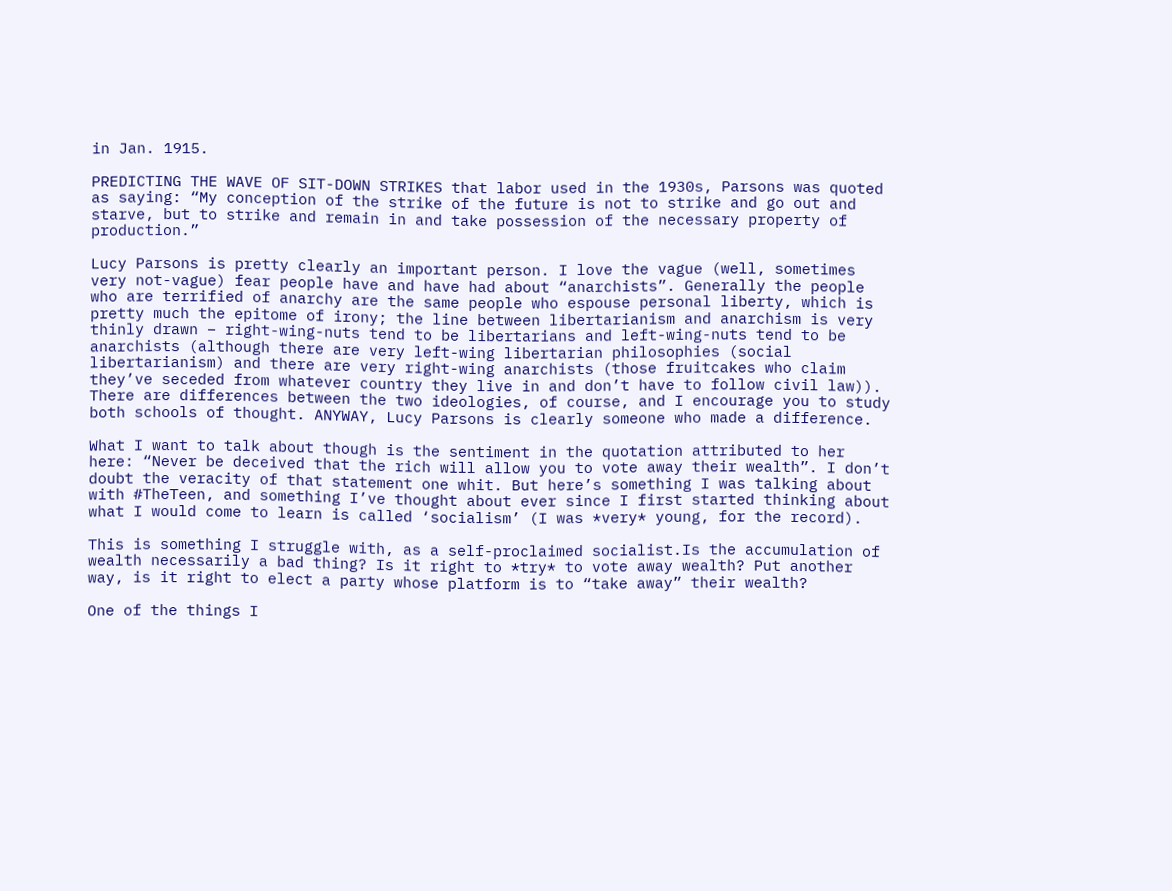in Jan. 1915.

PREDICTING THE WAVE OF SIT-DOWN STRIKES that labor used in the 1930s, Parsons was quoted as saying: “My conception of the strike of the future is not to strike and go out and starve, but to strike and remain in and take possession of the necessary property of production.”

Lucy Parsons is pretty clearly an important person. I love the vague (well, sometimes very not-vague) fear people have and have had about “anarchists”. Generally the people who are terrified of anarchy are the same people who espouse personal liberty, which is pretty much the epitome of irony; the line between libertarianism and anarchism is very thinly drawn – right-wing-nuts tend to be libertarians and left-wing-nuts tend to be anarchists (although there are very left-wing libertarian philosophies (social libertarianism) and there are very right-wing anarchists (those fruitcakes who claim they’ve seceded from whatever country they live in and don’t have to follow civil law)). There are differences between the two ideologies, of course, and I encourage you to study both schools of thought. ANYWAY, Lucy Parsons is clearly someone who made a difference.

What I want to talk about though is the sentiment in the quotation attributed to her here: “Never be deceived that the rich will allow you to vote away their wealth”. I don’t doubt the veracity of that statement one whit. But here’s something I was talking about with #TheTeen, and something I’ve thought about ever since I first started thinking about what I would come to learn is called ‘socialism’ (I was *very* young, for the record).

This is something I struggle with, as a self-proclaimed socialist.Is the accumulation of wealth necessarily a bad thing? Is it right to *try* to vote away wealth? Put another way, is it right to elect a party whose platform is to “take away” their wealth?

One of the things I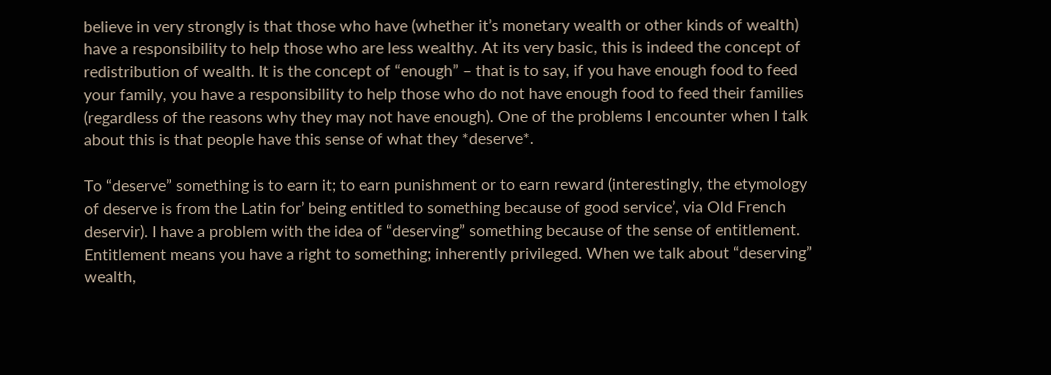believe in very strongly is that those who have (whether it’s monetary wealth or other kinds of wealth) have a responsibility to help those who are less wealthy. At its very basic, this is indeed the concept of redistribution of wealth. It is the concept of “enough” – that is to say, if you have enough food to feed your family, you have a responsibility to help those who do not have enough food to feed their families (regardless of the reasons why they may not have enough). One of the problems I encounter when I talk about this is that people have this sense of what they *deserve*.

To “deserve” something is to earn it; to earn punishment or to earn reward (interestingly, the etymology of deserve is from the Latin for’ being entitled to something because of good service’, via Old French deservir). I have a problem with the idea of “deserving” something because of the sense of entitlement. Entitlement means you have a right to something; inherently privileged. When we talk about “deserving” wealth,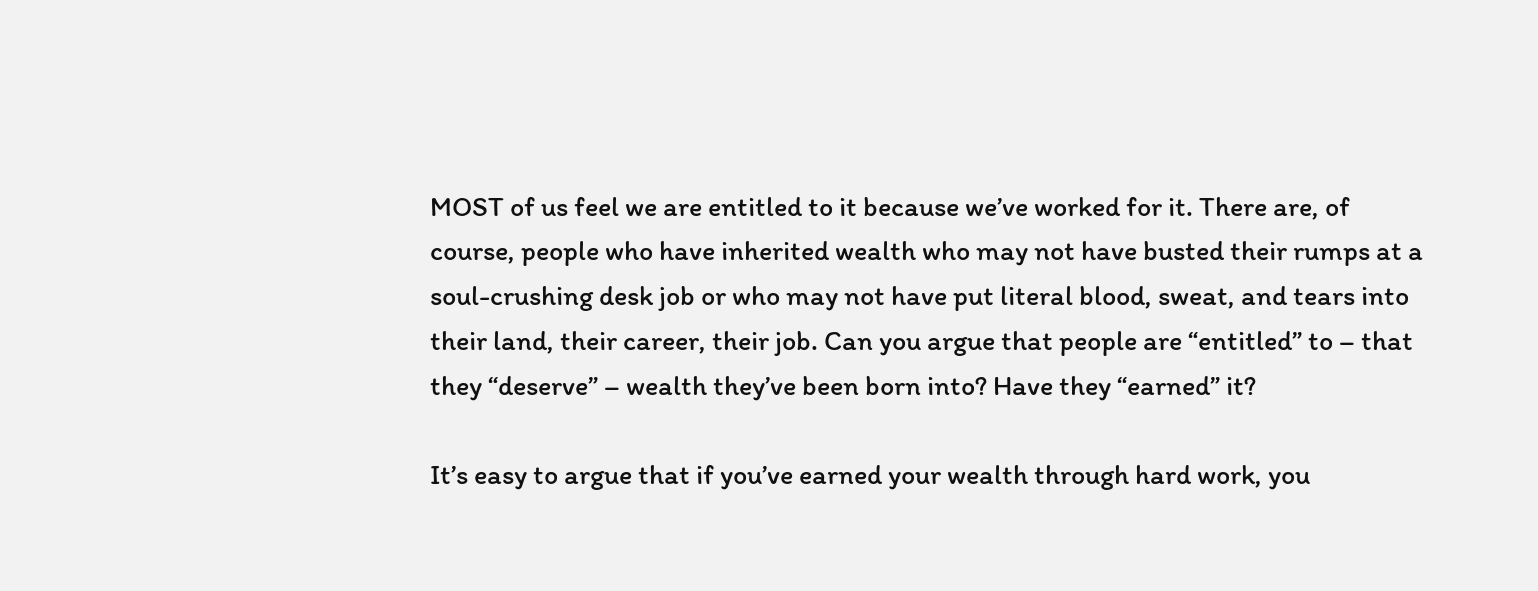MOST of us feel we are entitled to it because we’ve worked for it. There are, of course, people who have inherited wealth who may not have busted their rumps at a soul-crushing desk job or who may not have put literal blood, sweat, and tears into their land, their career, their job. Can you argue that people are “entitled” to – that they “deserve” – wealth they’ve been born into? Have they “earned” it?

It’s easy to argue that if you’ve earned your wealth through hard work, you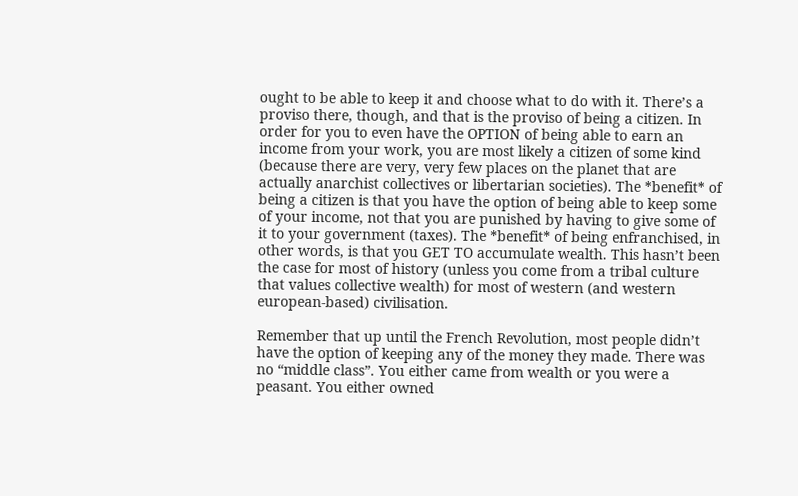ought to be able to keep it and choose what to do with it. There’s a proviso there, though, and that is the proviso of being a citizen. In order for you to even have the OPTION of being able to earn an income from your work, you are most likely a citizen of some kind (because there are very, very few places on the planet that are actually anarchist collectives or libertarian societies). The *benefit* of being a citizen is that you have the option of being able to keep some of your income, not that you are punished by having to give some of it to your government (taxes). The *benefit* of being enfranchised, in other words, is that you GET TO accumulate wealth. This hasn’t been the case for most of history (unless you come from a tribal culture that values collective wealth) for most of western (and western european-based) civilisation.

Remember that up until the French Revolution, most people didn’t have the option of keeping any of the money they made. There was no “middle class”. You either came from wealth or you were a peasant. You either owned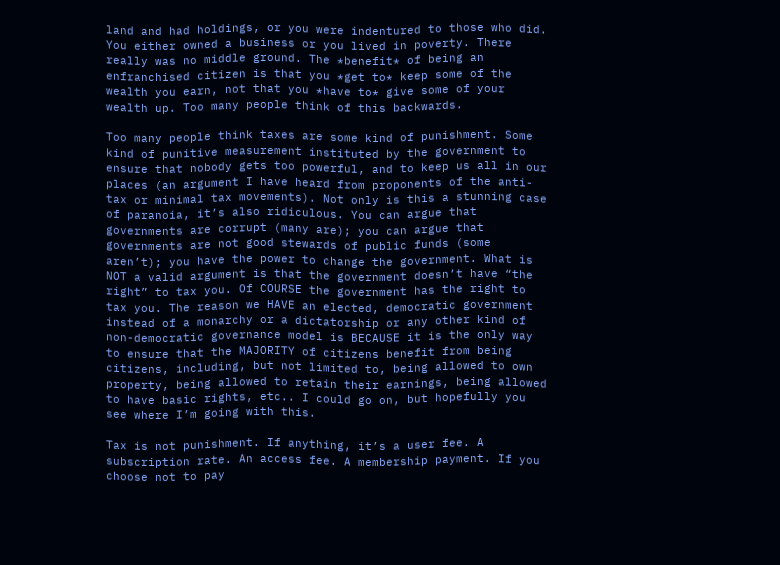land and had holdings, or you were indentured to those who did. You either owned a business or you lived in poverty. There really was no middle ground. The *benefit* of being an enfranchised citizen is that you *get to* keep some of the wealth you earn, not that you *have to* give some of your wealth up. Too many people think of this backwards.

Too many people think taxes are some kind of punishment. Some kind of punitive measurement instituted by the government to ensure that nobody gets too powerful, and to keep us all in our places (an argument I have heard from proponents of the anti-tax or minimal tax movements). Not only is this a stunning case of paranoia, it’s also ridiculous. You can argue that governments are corrupt (many are); you can argue that governments are not good stewards of public funds (some aren’t); you have the power to change the government. What is NOT a valid argument is that the government doesn’t have “the right” to tax you. Of COURSE the government has the right to tax you. The reason we HAVE an elected, democratic government instead of a monarchy or a dictatorship or any other kind of non-democratic governance model is BECAUSE it is the only way to ensure that the MAJORITY of citizens benefit from being citizens, including, but not limited to, being allowed to own property, being allowed to retain their earnings, being allowed to have basic rights, etc.. I could go on, but hopefully you see where I’m going with this.

Tax is not punishment. If anything, it’s a user fee. A subscription rate. An access fee. A membership payment. If you choose not to pay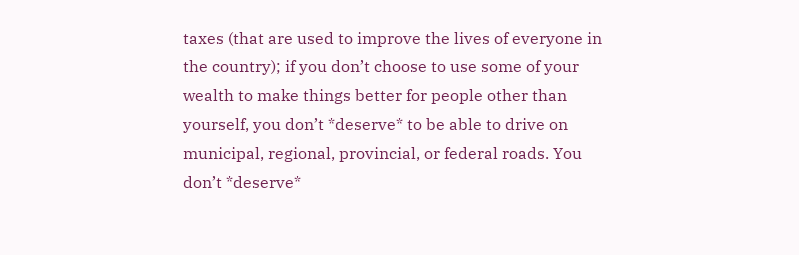taxes (that are used to improve the lives of everyone in the country); if you don’t choose to use some of your wealth to make things better for people other than yourself, you don’t *deserve* to be able to drive on municipal, regional, provincial, or federal roads. You don’t *deserve*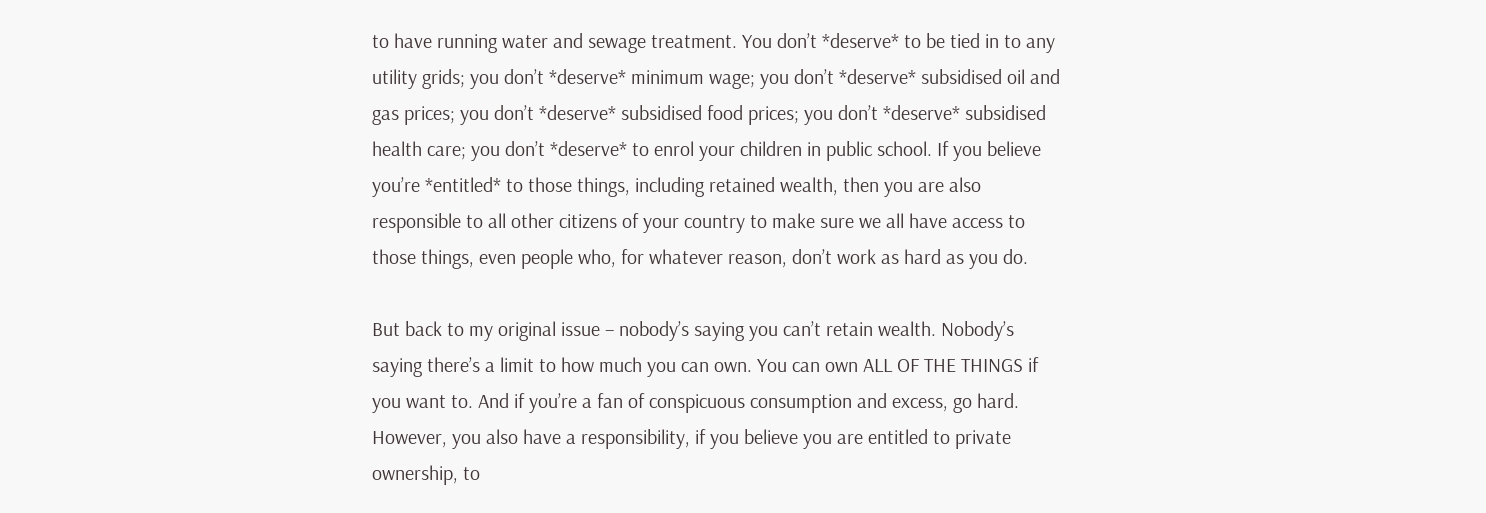to have running water and sewage treatment. You don’t *deserve* to be tied in to any utility grids; you don’t *deserve* minimum wage; you don’t *deserve* subsidised oil and gas prices; you don’t *deserve* subsidised food prices; you don’t *deserve* subsidised health care; you don’t *deserve* to enrol your children in public school. If you believe you’re *entitled* to those things, including retained wealth, then you are also responsible to all other citizens of your country to make sure we all have access to those things, even people who, for whatever reason, don’t work as hard as you do.

But back to my original issue – nobody’s saying you can’t retain wealth. Nobody’s saying there’s a limit to how much you can own. You can own ALL OF THE THINGS if you want to. And if you’re a fan of conspicuous consumption and excess, go hard. However, you also have a responsibility, if you believe you are entitled to private ownership, to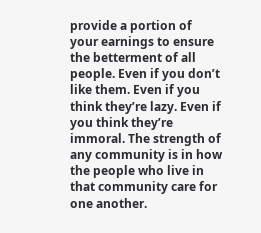provide a portion of your earnings to ensure the betterment of all people. Even if you don’t like them. Even if you think they’re lazy. Even if you think they’re immoral. The strength of any community is in how the people who live in that community care for one another.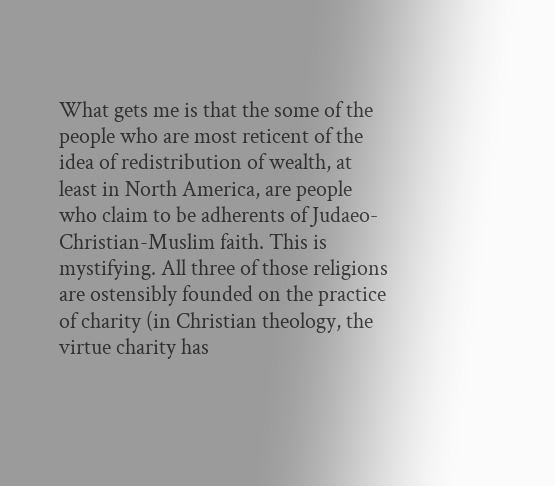What gets me is that the some of the people who are most reticent of the idea of redistribution of wealth, at least in North America, are people who claim to be adherents of Judaeo-Christian-Muslim faith. This is mystifying. All three of those religions are ostensibly founded on the practice of charity (in Christian theology, the virtue charity has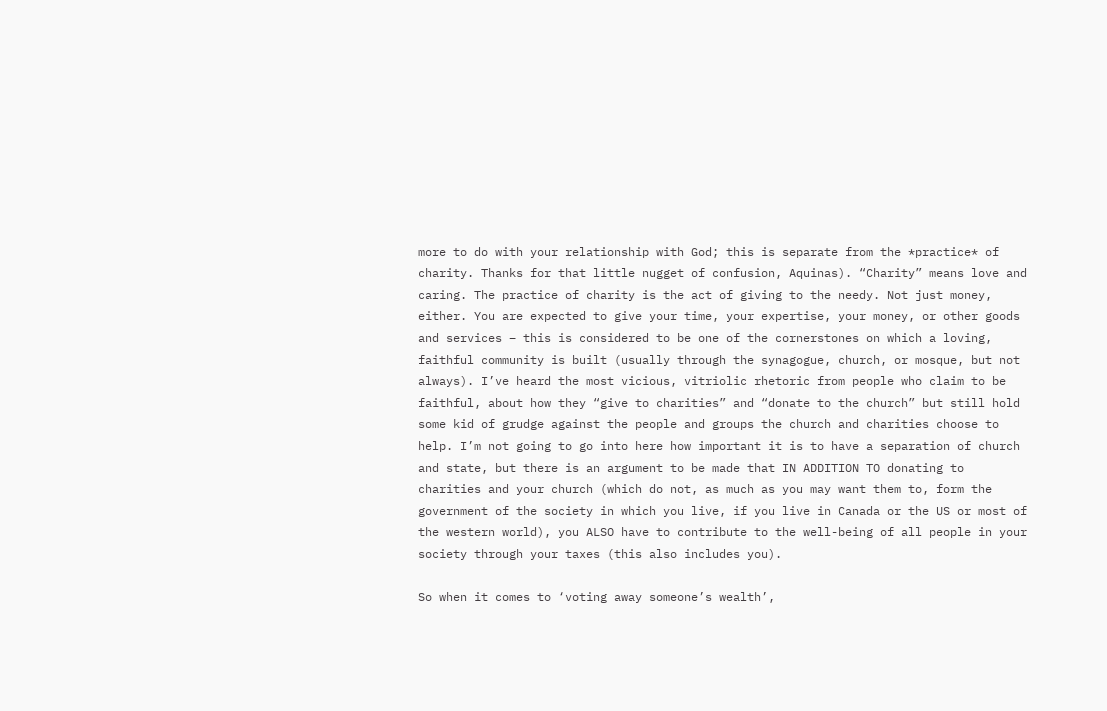more to do with your relationship with God; this is separate from the *practice* of charity. Thanks for that little nugget of confusion, Aquinas). “Charity” means love and caring. The practice of charity is the act of giving to the needy. Not just money, either. You are expected to give your time, your expertise, your money, or other goods and services – this is considered to be one of the cornerstones on which a loving, faithful community is built (usually through the synagogue, church, or mosque, but not always). I’ve heard the most vicious, vitriolic rhetoric from people who claim to be faithful, about how they “give to charities” and “donate to the church” but still hold some kid of grudge against the people and groups the church and charities choose to help. I’m not going to go into here how important it is to have a separation of church and state, but there is an argument to be made that IN ADDITION TO donating to charities and your church (which do not, as much as you may want them to, form the government of the society in which you live, if you live in Canada or the US or most of the western world), you ALSO have to contribute to the well-being of all people in your society through your taxes (this also includes you).

So when it comes to ‘voting away someone’s wealth’,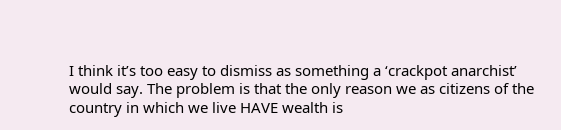I think it’s too easy to dismiss as something a ‘crackpot anarchist’ would say. The problem is that the only reason we as citizens of the country in which we live HAVE wealth is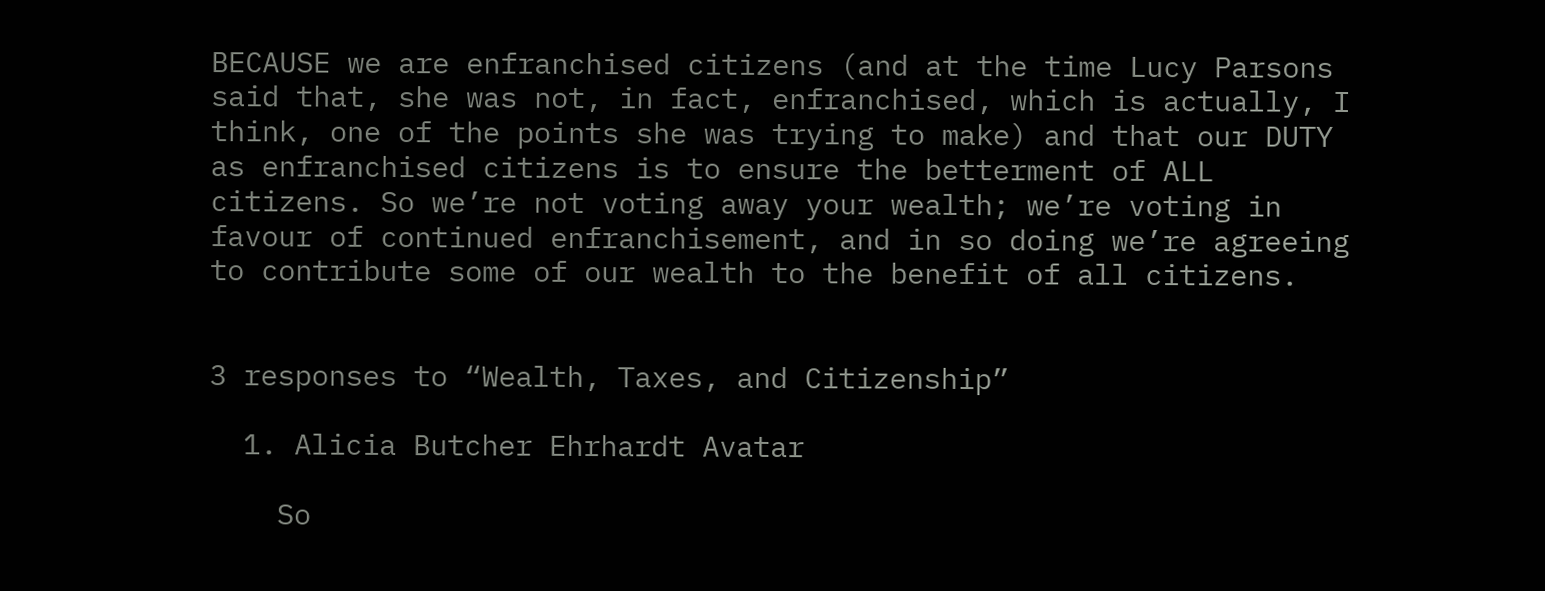BECAUSE we are enfranchised citizens (and at the time Lucy Parsons said that, she was not, in fact, enfranchised, which is actually, I think, one of the points she was trying to make) and that our DUTY as enfranchised citizens is to ensure the betterment of ALL citizens. So we’re not voting away your wealth; we’re voting in favour of continued enfranchisement, and in so doing we’re agreeing to contribute some of our wealth to the benefit of all citizens.


3 responses to “Wealth, Taxes, and Citizenship”

  1. Alicia Butcher Ehrhardt Avatar

    So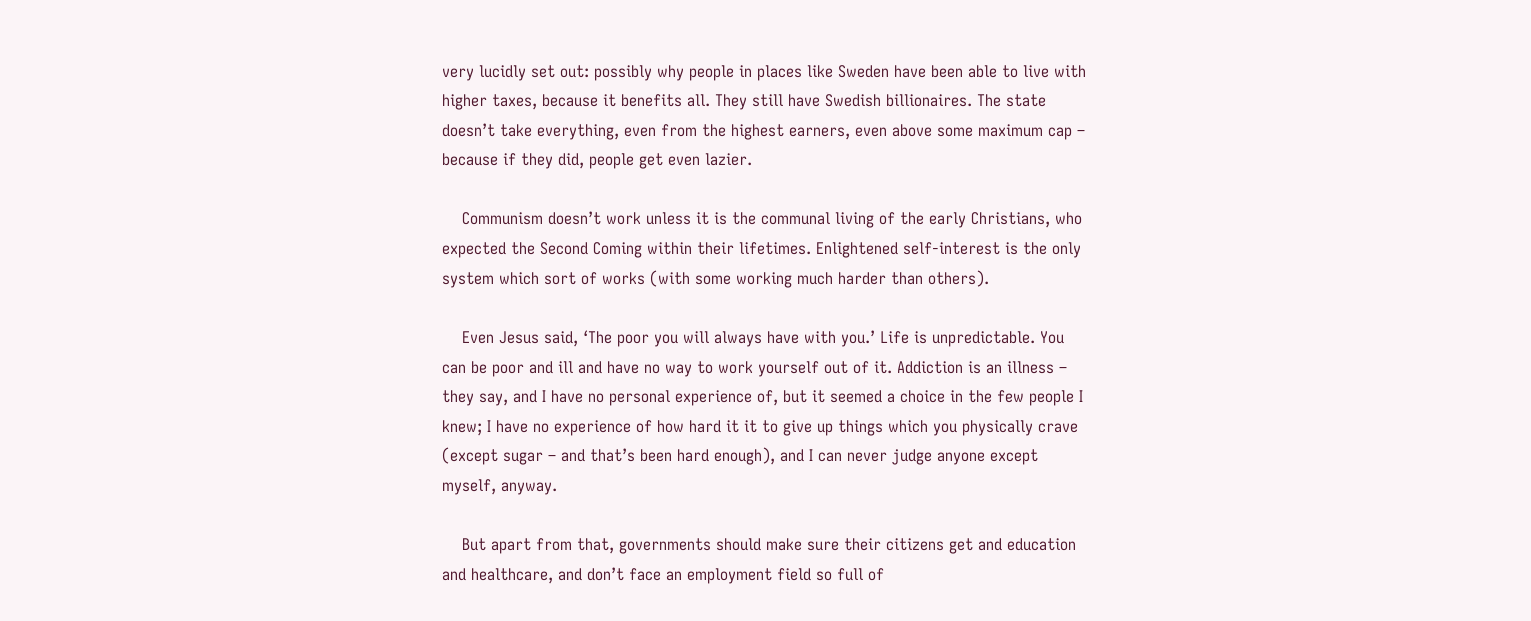very lucidly set out: possibly why people in places like Sweden have been able to live with higher taxes, because it benefits all. They still have Swedish billionaires. The state doesn’t take everything, even from the highest earners, even above some maximum cap – because if they did, people get even lazier.

    Communism doesn’t work unless it is the communal living of the early Christians, who expected the Second Coming within their lifetimes. Enlightened self-interest is the only system which sort of works (with some working much harder than others).

    Even Jesus said, ‘The poor you will always have with you.’ Life is unpredictable. You can be poor and ill and have no way to work yourself out of it. Addiction is an illness – they say, and I have no personal experience of, but it seemed a choice in the few people I knew; I have no experience of how hard it it to give up things which you physically crave (except sugar – and that’s been hard enough), and I can never judge anyone except myself, anyway.

    But apart from that, governments should make sure their citizens get and education and healthcare, and don’t face an employment field so full of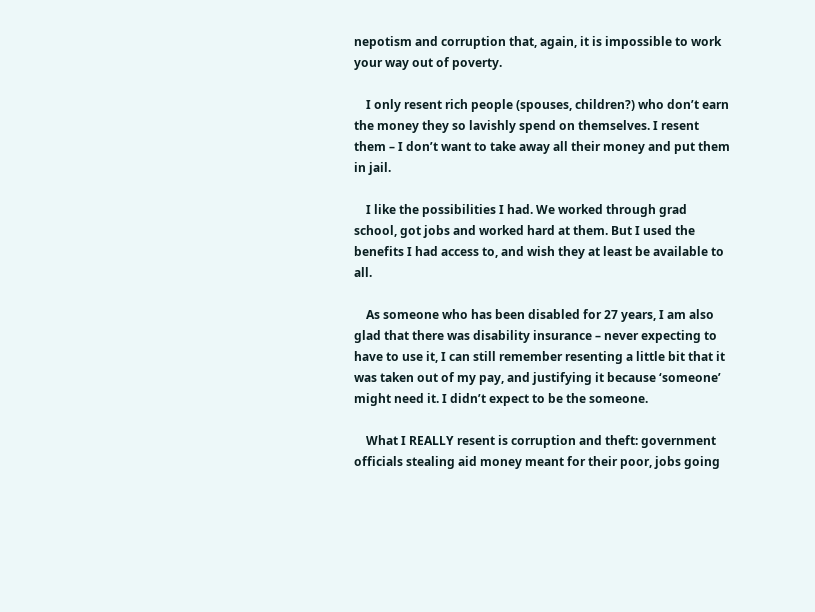nepotism and corruption that, again, it is impossible to work your way out of poverty.

    I only resent rich people (spouses, children?) who don’t earn the money they so lavishly spend on themselves. I resent them – I don’t want to take away all their money and put them in jail.

    I like the possibilities I had. We worked through grad school, got jobs and worked hard at them. But I used the benefits I had access to, and wish they at least be available to all.

    As someone who has been disabled for 27 years, I am also glad that there was disability insurance – never expecting to have to use it, I can still remember resenting a little bit that it was taken out of my pay, and justifying it because ‘someone’ might need it. I didn’t expect to be the someone.

    What I REALLY resent is corruption and theft: government officials stealing aid money meant for their poor, jobs going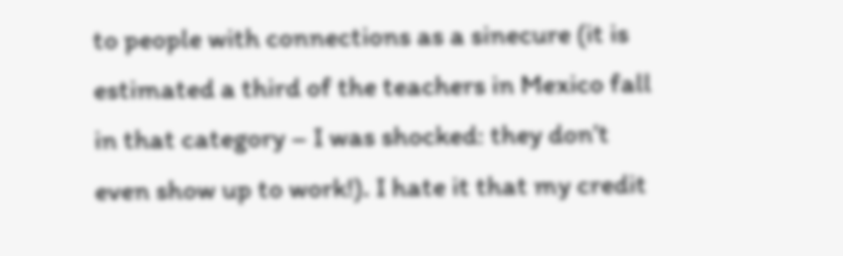to people with connections as a sinecure (it is estimated a third of the teachers in Mexico fall in that category – I was shocked: they don’t even show up to work!). I hate it that my credit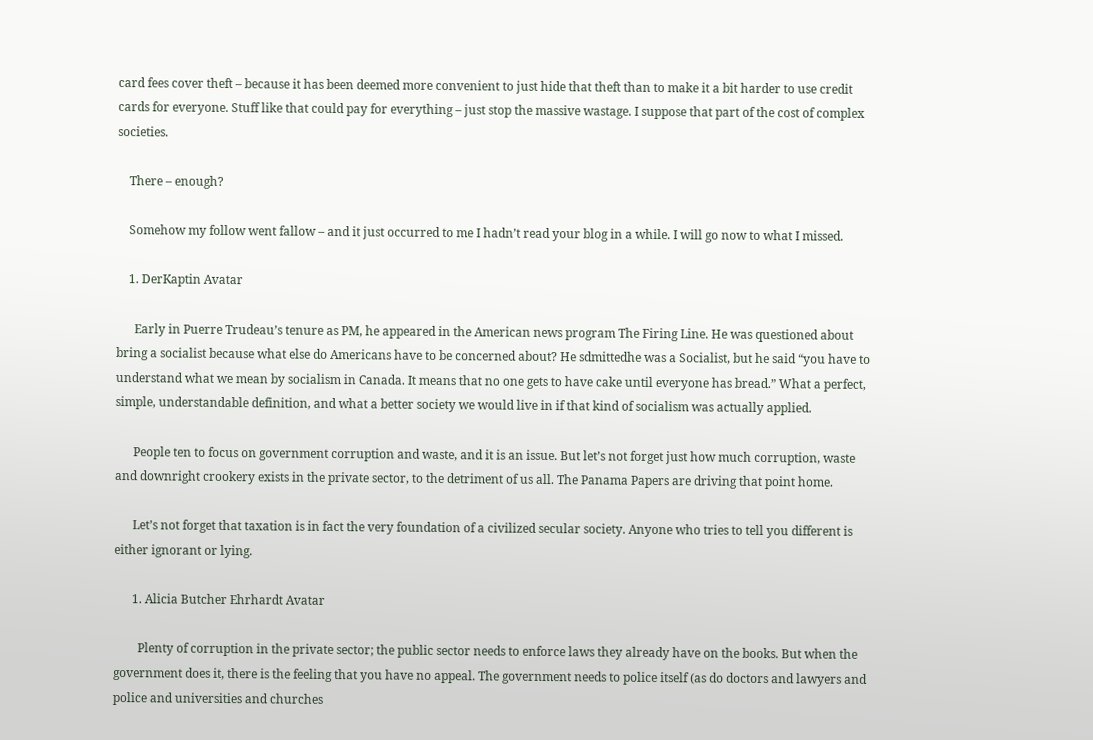card fees cover theft – because it has been deemed more convenient to just hide that theft than to make it a bit harder to use credit cards for everyone. Stuff like that could pay for everything – just stop the massive wastage. I suppose that part of the cost of complex societies.

    There – enough?

    Somehow my follow went fallow – and it just occurred to me I hadn’t read your blog in a while. I will go now to what I missed.

    1. DerKaptin Avatar

      Early in Puerre Trudeau’s tenure as PM, he appeared in the American news program The Firing Line. He was questioned about bring a socialist because what else do Americans have to be concerned about? He sdmittedhe was a Socialist, but he said “you have to understand what we mean by socialism in Canada. It means that no one gets to have cake until everyone has bread.” What a perfect, simple, understandable definition, and what a better society we would live in if that kind of socialism was actually applied.

      People ten to focus on government corruption and waste, and it is an issue. But let’s not forget just how much corruption, waste and downright crookery exists in the private sector, to the detriment of us all. The Panama Papers are driving that point home.

      Let’s not forget that taxation is in fact the very foundation of a civilized secular society. Anyone who tries to tell you different is either ignorant or lying.

      1. Alicia Butcher Ehrhardt Avatar

        Plenty of corruption in the private sector; the public sector needs to enforce laws they already have on the books. But when the government does it, there is the feeling that you have no appeal. The government needs to police itself (as do doctors and lawyers and police and universities and churches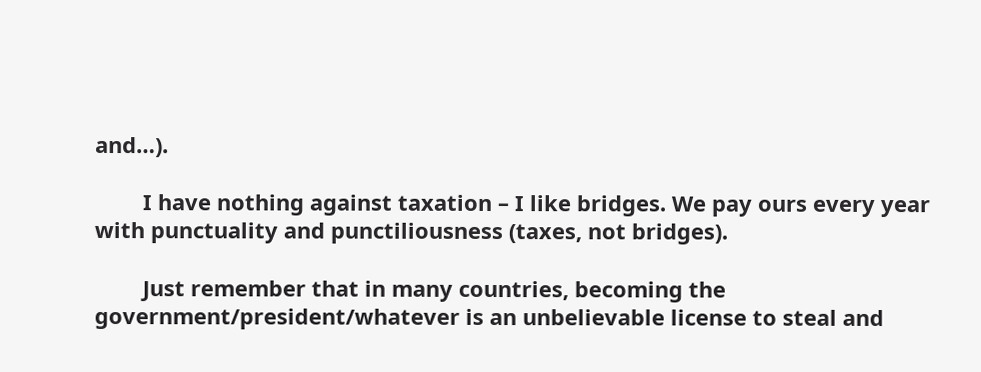and…).

        I have nothing against taxation – I like bridges. We pay ours every year with punctuality and punctiliousness (taxes, not bridges).

        Just remember that in many countries, becoming the government/president/whatever is an unbelievable license to steal and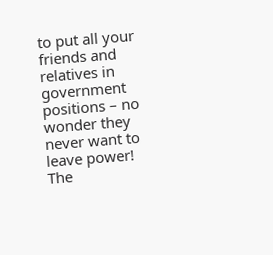to put all your friends and relatives in government positions – no wonder they never want to leave power! The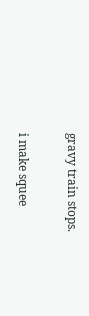gravy train stops.

i make squee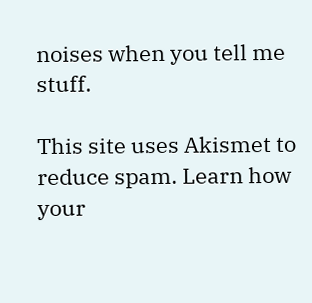noises when you tell me stuff.

This site uses Akismet to reduce spam. Learn how your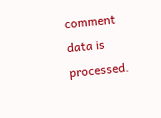comment data is processed.